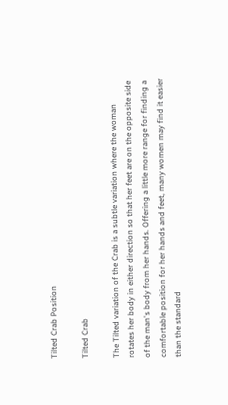Tilted Crab Position

Tilted Crab

The Tilted variation of the Crab is a subtle variation where the woman rotates her body in either direction so that her feet are on the opposite side of the man's body from her hands. Offering a little more range for finding a comfortable position for her hands and feet, many women may find it easier than the standard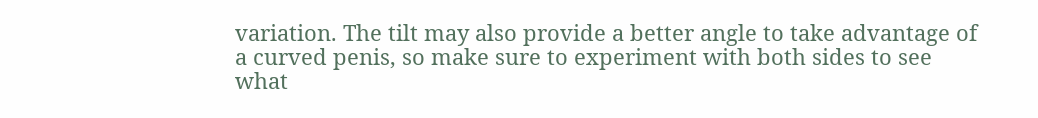variation. The tilt may also provide a better angle to take advantage of a curved penis, so make sure to experiment with both sides to see what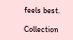feels best.

Collection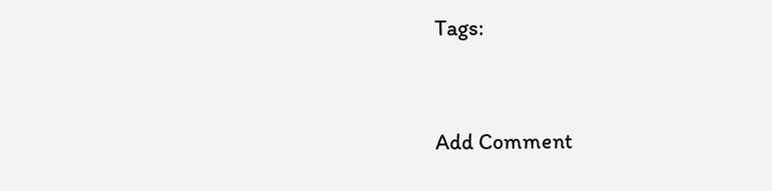Tags:



Add Comment